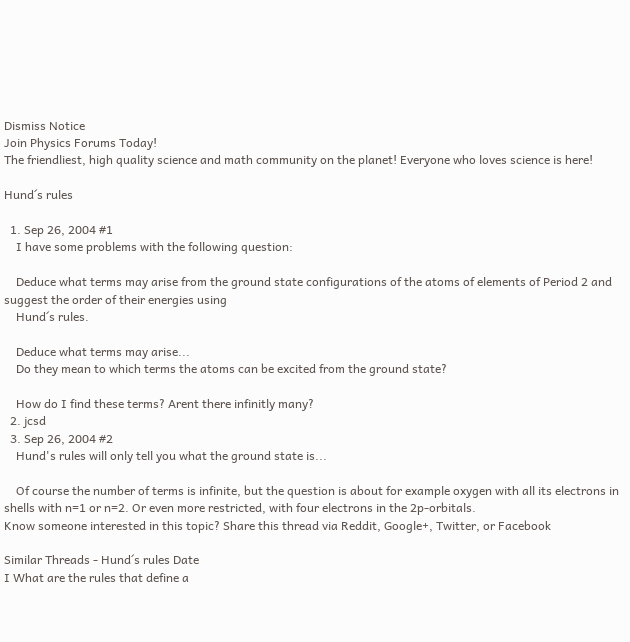Dismiss Notice
Join Physics Forums Today!
The friendliest, high quality science and math community on the planet! Everyone who loves science is here!

Hund´s rules

  1. Sep 26, 2004 #1
    I have some problems with the following question:

    Deduce what terms may arise from the ground state configurations of the atoms of elements of Period 2 and suggest the order of their energies using
    Hund´s rules.

    Deduce what terms may arise...
    Do they mean to which terms the atoms can be excited from the ground state?

    How do I find these terms? Arent there infinitly many?
  2. jcsd
  3. Sep 26, 2004 #2
    Hund's rules will only tell you what the ground state is...

    Of course the number of terms is infinite, but the question is about for example oxygen with all its electrons in shells with n=1 or n=2. Or even more restricted, with four electrons in the 2p-orbitals.
Know someone interested in this topic? Share this thread via Reddit, Google+, Twitter, or Facebook

Similar Threads - Hund´s rules Date
I What are the rules that define a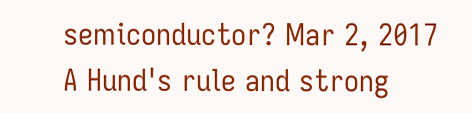semiconductor? Mar 2, 2017
A Hund's rule and strong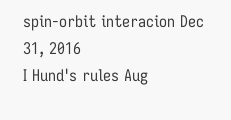spin-orbit interacion Dec 31, 2016
I Hund's rules Aug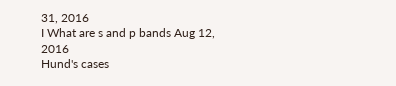31, 2016
I What are s and p bands Aug 12, 2016
Hund's cases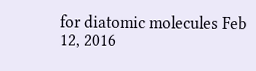for diatomic molecules Feb 12, 2016